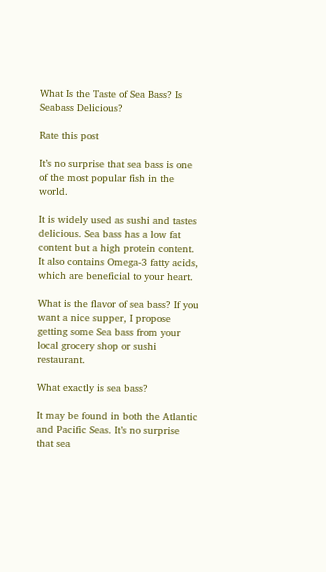What Is the Taste of Sea Bass? Is Seabass Delicious?

Rate this post

It’s no surprise that sea bass is one of the most popular fish in the world.

It is widely used as sushi and tastes delicious. Sea bass has a low fat content but a high protein content. It also contains Omega-3 fatty acids, which are beneficial to your heart.

What is the flavor of sea bass? If you want a nice supper, I propose getting some Sea bass from your local grocery shop or sushi restaurant.

What exactly is sea bass?

It may be found in both the Atlantic and Pacific Seas. It’s no surprise that sea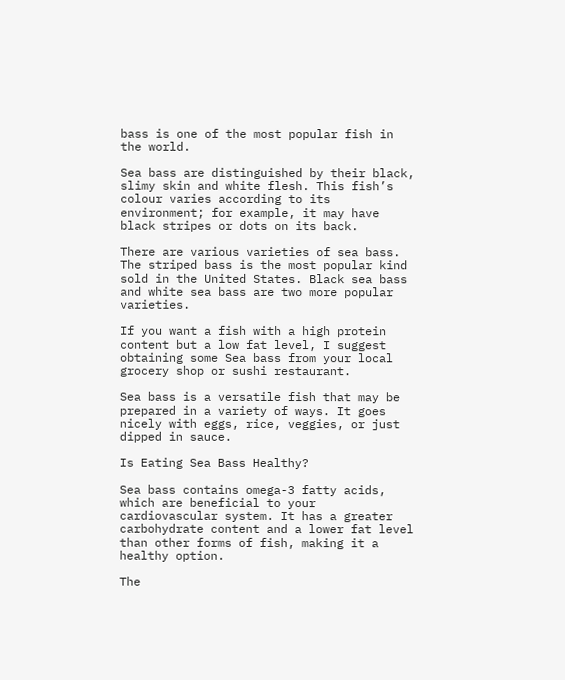bass is one of the most popular fish in the world.

Sea bass are distinguished by their black, slimy skin and white flesh. This fish’s colour varies according to its environment; for example, it may have black stripes or dots on its back.

There are various varieties of sea bass. The striped bass is the most popular kind sold in the United States. Black sea bass and white sea bass are two more popular varieties.

If you want a fish with a high protein content but a low fat level, I suggest obtaining some Sea bass from your local grocery shop or sushi restaurant.

Sea bass is a versatile fish that may be prepared in a variety of ways. It goes nicely with eggs, rice, veggies, or just dipped in sauce.

Is Eating Sea Bass Healthy?

Sea bass contains omega-3 fatty acids, which are beneficial to your cardiovascular system. It has a greater carbohydrate content and a lower fat level than other forms of fish, making it a healthy option.

The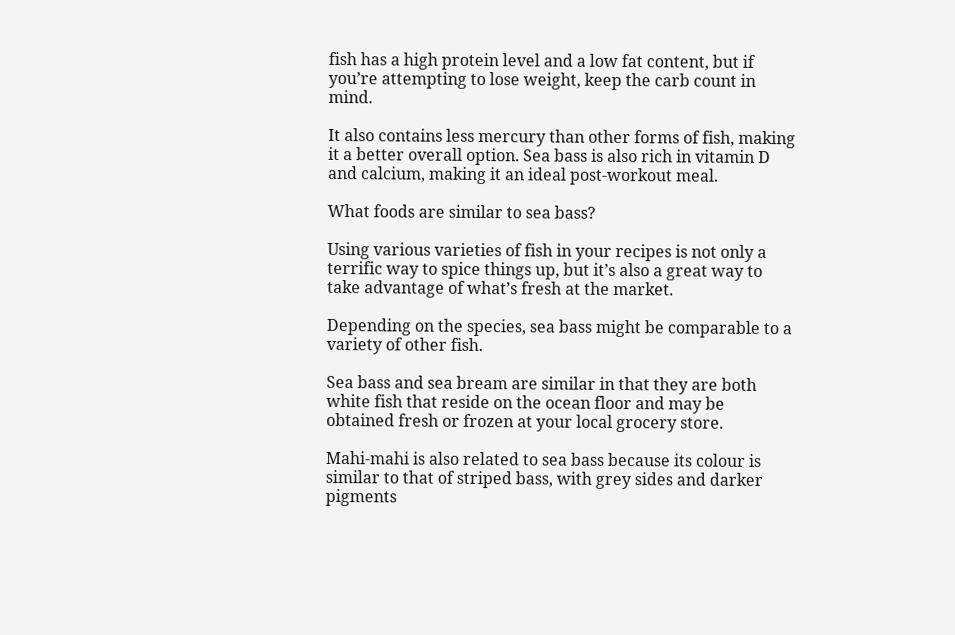fish has a high protein level and a low fat content, but if you’re attempting to lose weight, keep the carb count in mind.

It also contains less mercury than other forms of fish, making it a better overall option. Sea bass is also rich in vitamin D and calcium, making it an ideal post-workout meal.

What foods are similar to sea bass?

Using various varieties of fish in your recipes is not only a terrific way to spice things up, but it’s also a great way to take advantage of what’s fresh at the market.

Depending on the species, sea bass might be comparable to a variety of other fish.

Sea bass and sea bream are similar in that they are both white fish that reside on the ocean floor and may be obtained fresh or frozen at your local grocery store.

Mahi-mahi is also related to sea bass because its colour is similar to that of striped bass, with grey sides and darker pigments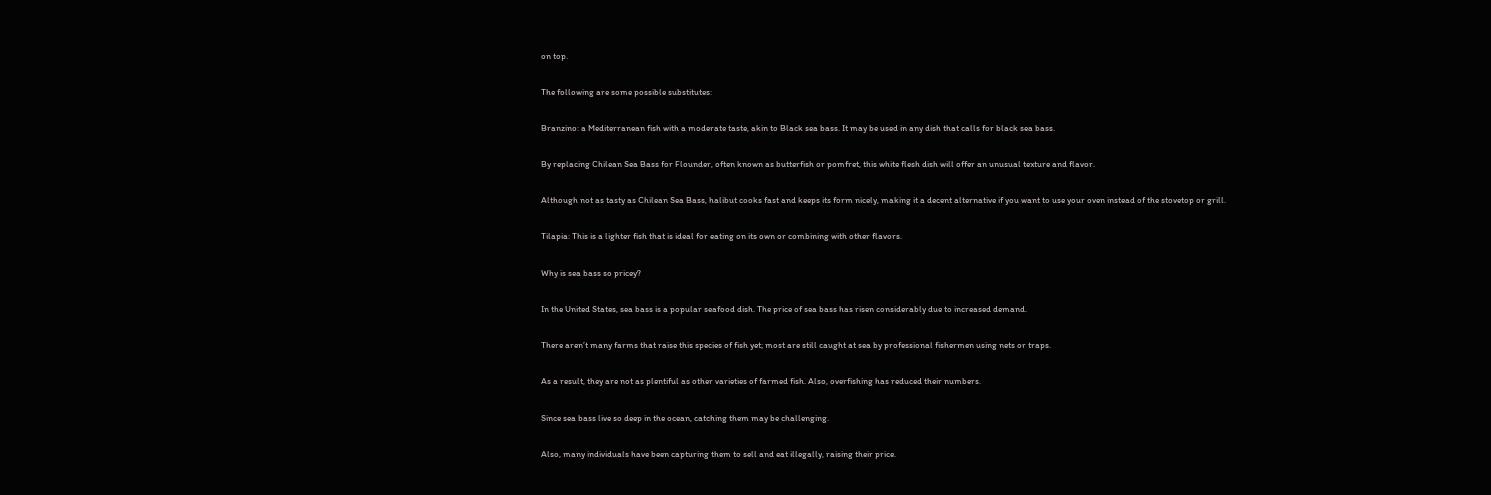on top.

The following are some possible substitutes:

Branzino: a Mediterranean fish with a moderate taste, akin to Black sea bass. It may be used in any dish that calls for black sea bass.

By replacing Chilean Sea Bass for Flounder, often known as butterfish or pomfret, this white flesh dish will offer an unusual texture and flavor.

Although not as tasty as Chilean Sea Bass, halibut cooks fast and keeps its form nicely, making it a decent alternative if you want to use your oven instead of the stovetop or grill.

Tilapia: This is a lighter fish that is ideal for eating on its own or combining with other flavors.

Why is sea bass so pricey?

In the United States, sea bass is a popular seafood dish. The price of sea bass has risen considerably due to increased demand.

There aren’t many farms that raise this species of fish yet; most are still caught at sea by professional fishermen using nets or traps.

As a result, they are not as plentiful as other varieties of farmed fish. Also, overfishing has reduced their numbers.

Since sea bass live so deep in the ocean, catching them may be challenging.

Also, many individuals have been capturing them to sell and eat illegally, raising their price.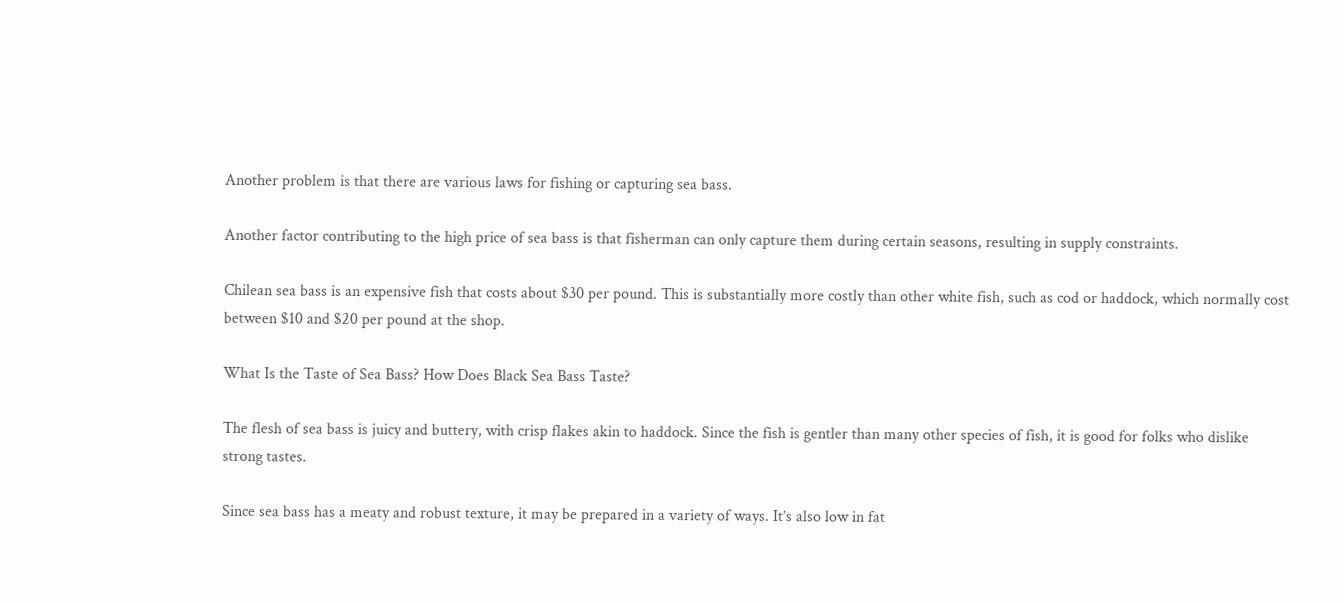Another problem is that there are various laws for fishing or capturing sea bass.

Another factor contributing to the high price of sea bass is that fisherman can only capture them during certain seasons, resulting in supply constraints.

Chilean sea bass is an expensive fish that costs about $30 per pound. This is substantially more costly than other white fish, such as cod or haddock, which normally cost between $10 and $20 per pound at the shop.

What Is the Taste of Sea Bass? How Does Black Sea Bass Taste?

The flesh of sea bass is juicy and buttery, with crisp flakes akin to haddock. Since the fish is gentler than many other species of fish, it is good for folks who dislike strong tastes.

Since sea bass has a meaty and robust texture, it may be prepared in a variety of ways. It’s also low in fat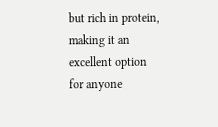but rich in protein, making it an excellent option for anyone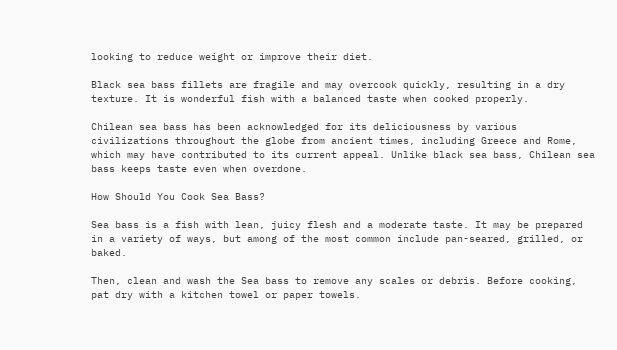looking to reduce weight or improve their diet.

Black sea bass fillets are fragile and may overcook quickly, resulting in a dry texture. It is wonderful fish with a balanced taste when cooked properly.

Chilean sea bass has been acknowledged for its deliciousness by various civilizations throughout the globe from ancient times, including Greece and Rome, which may have contributed to its current appeal. Unlike black sea bass, Chilean sea bass keeps taste even when overdone.

How Should You Cook Sea Bass?

Sea bass is a fish with lean, juicy flesh and a moderate taste. It may be prepared in a variety of ways, but among of the most common include pan-seared, grilled, or baked.

Then, clean and wash the Sea bass to remove any scales or debris. Before cooking, pat dry with a kitchen towel or paper towels.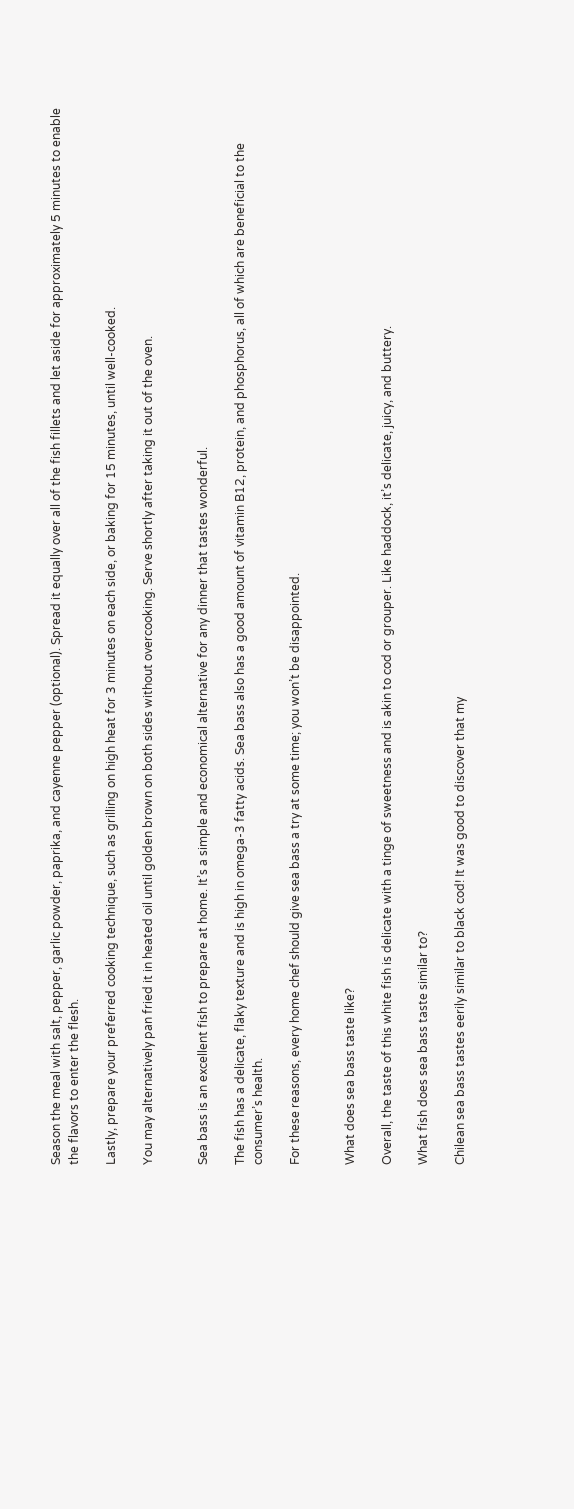Season the meal with salt, pepper, garlic powder, paprika, and cayenne pepper (optional). Spread it equally over all of the fish fillets and let aside for approximately 5 minutes to enable the flavors to enter the flesh.

Lastly, prepare your preferred cooking technique, such as grilling on high heat for 3 minutes on each side, or baking for 15 minutes, until well-cooked.

You may alternatively pan fried it in heated oil until golden brown on both sides without overcooking. Serve shortly after taking it out of the oven.


Sea bass is an excellent fish to prepare at home. It’s a simple and economical alternative for any dinner that tastes wonderful.

The fish has a delicate, flaky texture and is high in omega-3 fatty acids. Sea bass also has a good amount of vitamin B12, protein, and phosphorus, all of which are beneficial to the consumer’s health.

For these reasons, every home chef should give sea bass a try at some time; you won’t be disappointed.


What does sea bass taste like?

Overall, the taste of this white fish is delicate with a tinge of sweetness and is akin to cod or grouper. Like haddock, it’s delicate, juicy, and buttery.

What fish does sea bass taste similar to?

Chilean sea bass tastes eerily similar to black cod! It was good to discover that my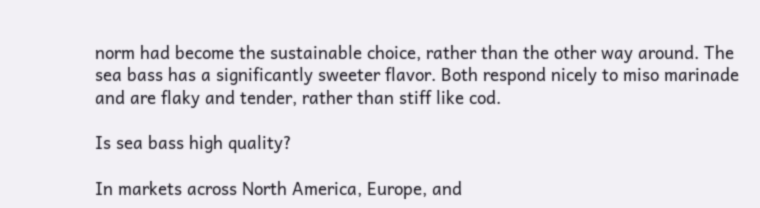norm had become the sustainable choice, rather than the other way around. The sea bass has a significantly sweeter flavor. Both respond nicely to miso marinade and are flaky and tender, rather than stiff like cod.

Is sea bass high quality?

In markets across North America, Europe, and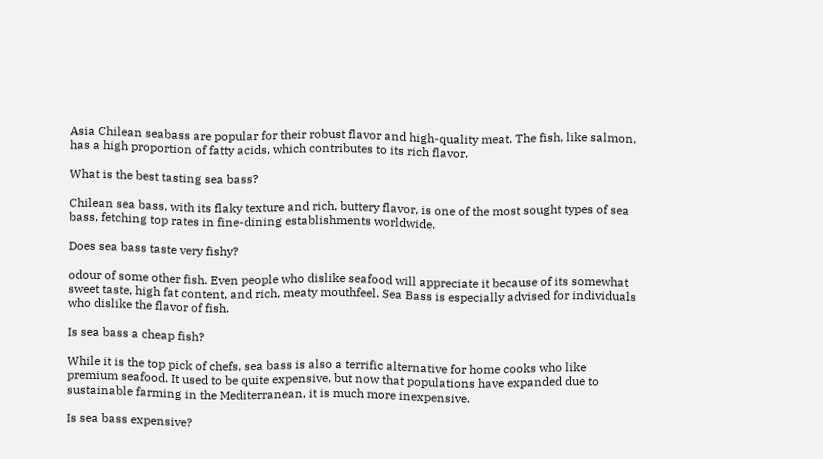Asia Chilean seabass are popular for their robust flavor and high-quality meat. The fish, like salmon, has a high proportion of fatty acids, which contributes to its rich flavor.

What is the best tasting sea bass?

Chilean sea bass, with its flaky texture and rich, buttery flavor, is one of the most sought types of sea bass, fetching top rates in fine-dining establishments worldwide.

Does sea bass taste very fishy?

odour of some other fish. Even people who dislike seafood will appreciate it because of its somewhat sweet taste, high fat content, and rich, meaty mouthfeel. Sea Bass is especially advised for individuals who dislike the flavor of fish.

Is sea bass a cheap fish?

While it is the top pick of chefs, sea bass is also a terrific alternative for home cooks who like premium seafood. It used to be quite expensive, but now that populations have expanded due to sustainable farming in the Mediterranean, it is much more inexpensive.

Is sea bass expensive?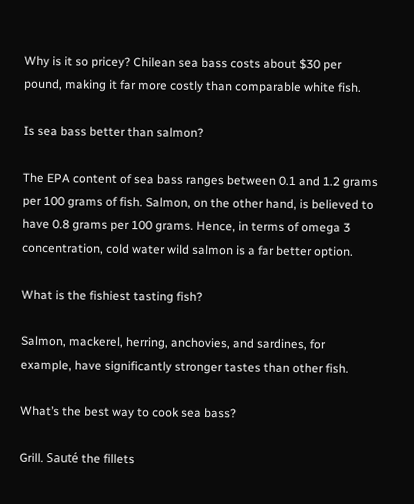Why is it so pricey? Chilean sea bass costs about $30 per pound, making it far more costly than comparable white fish.

Is sea bass better than salmon?

The EPA content of sea bass ranges between 0.1 and 1.2 grams per 100 grams of fish. Salmon, on the other hand, is believed to have 0.8 grams per 100 grams. Hence, in terms of omega 3 concentration, cold water wild salmon is a far better option.

What is the fishiest tasting fish?

Salmon, mackerel, herring, anchovies, and sardines, for example, have significantly stronger tastes than other fish.

What’s the best way to cook sea bass?

Grill. Sauté the fillets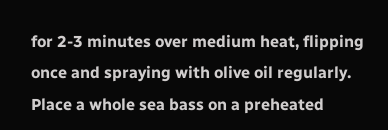for 2-3 minutes over medium heat, flipping once and spraying with olive oil regularly. Place a whole sea bass on a preheated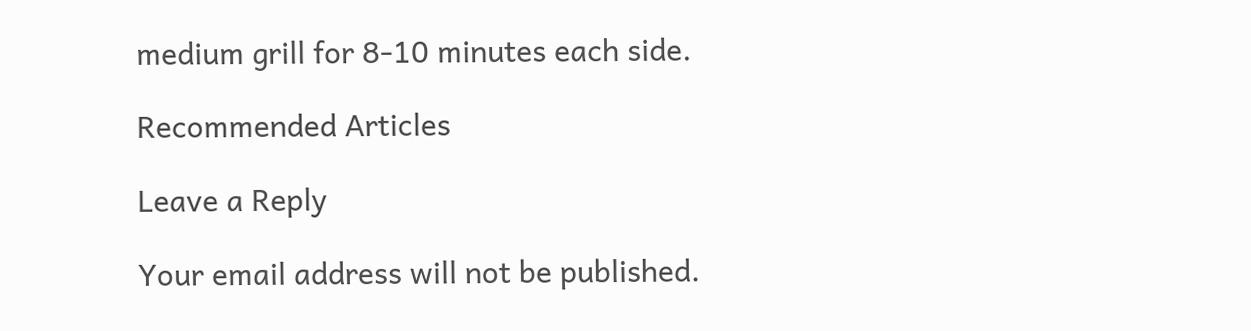medium grill for 8-10 minutes each side.

Recommended Articles

Leave a Reply

Your email address will not be published.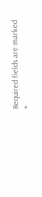Required fields are marked *